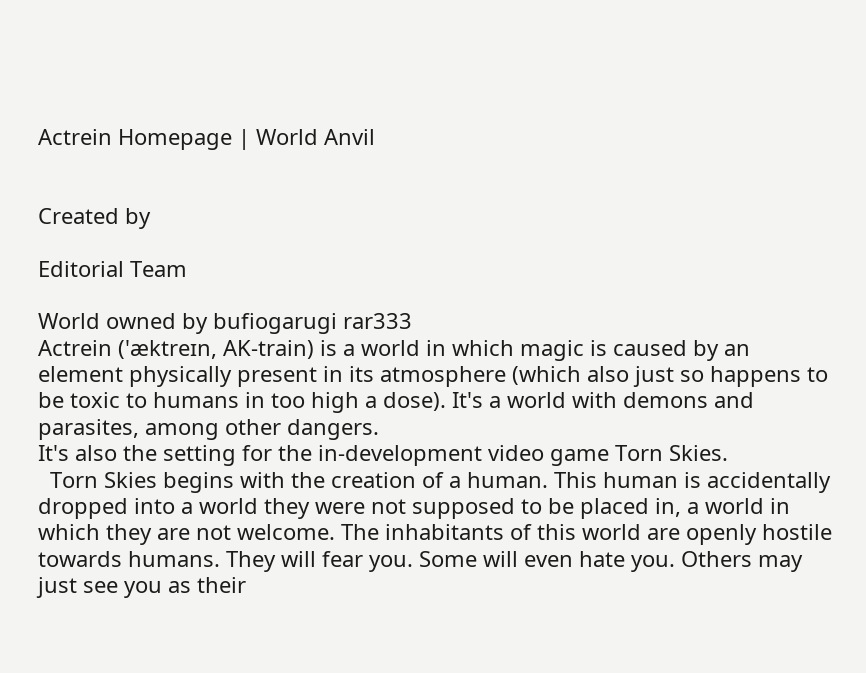Actrein Homepage | World Anvil


Created by

Editorial Team

World owned by bufiogarugi rar333
Actrein ('æktreɪn, AK-train) is a world in which magic is caused by an element physically present in its atmosphere (which also just so happens to be toxic to humans in too high a dose). It's a world with demons and parasites, among other dangers.
It's also the setting for the in-development video game Torn Skies.
  Torn Skies begins with the creation of a human. This human is accidentally dropped into a world they were not supposed to be placed in, a world in which they are not welcome. The inhabitants of this world are openly hostile towards humans. They will fear you. Some will even hate you. Others may just see you as their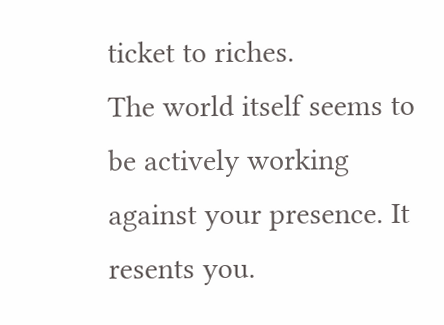ticket to riches.
The world itself seems to be actively working against your presence. It resents you.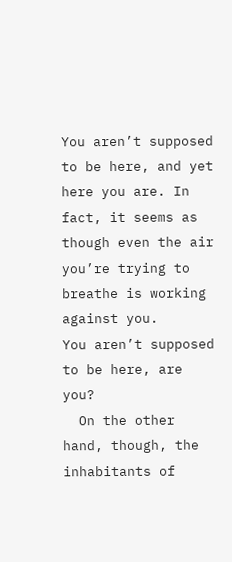You aren’t supposed to be here, and yet here you are. In fact, it seems as though even the air you’re trying to breathe is working against you.
You aren’t supposed to be here, are you?
  On the other hand, though, the inhabitants of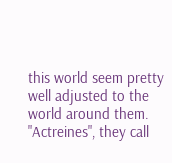this world seem pretty well adjusted to the world around them. "Actreines", they call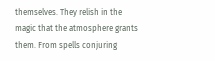themselves. They relish in the magic that the atmosphere grants them. From spells conjuring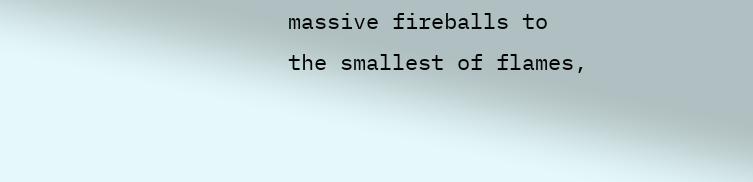massive fireballs to the smallest of flames,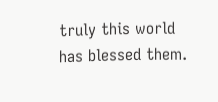truly this world has blessed them.